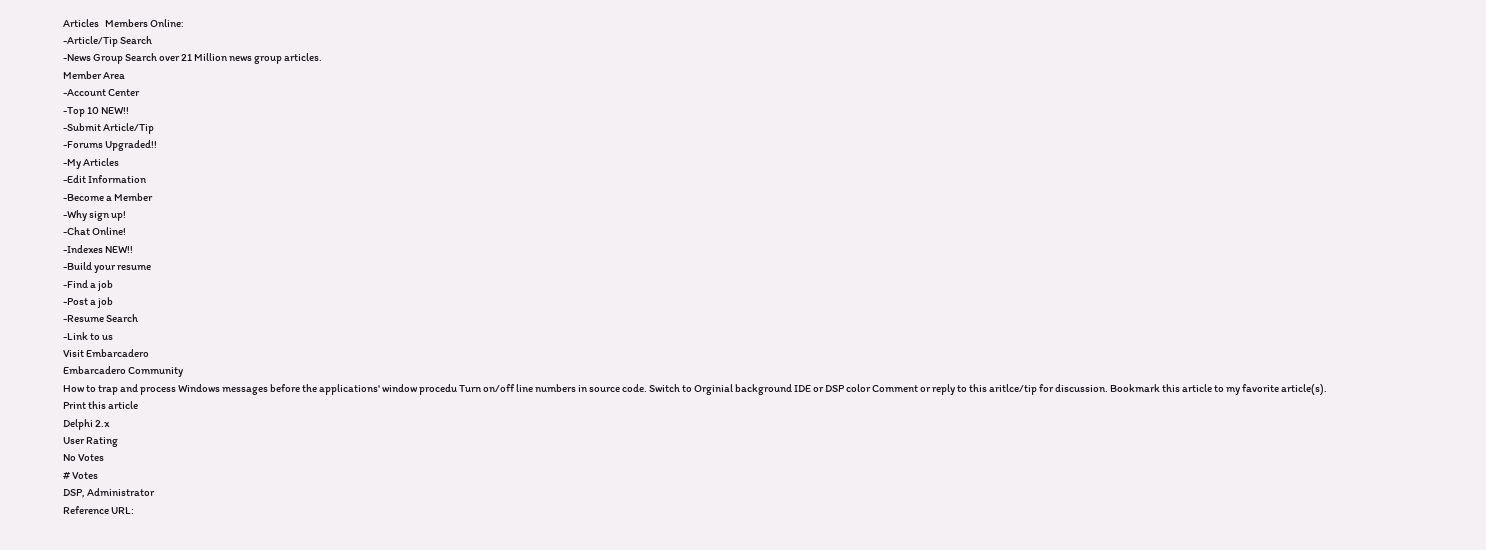Articles   Members Online:
-Article/Tip Search
-News Group Search over 21 Million news group articles.
Member Area
-Account Center
-Top 10 NEW!!
-Submit Article/Tip
-Forums Upgraded!!
-My Articles
-Edit Information
-Become a Member
-Why sign up!
-Chat Online!
-Indexes NEW!!
-Build your resume
-Find a job
-Post a job
-Resume Search
-Link to us
Visit Embarcadero
Embarcadero Community
How to trap and process Windows messages before the applications' window procedu Turn on/off line numbers in source code. Switch to Orginial background IDE or DSP color Comment or reply to this aritlce/tip for discussion. Bookmark this article to my favorite article(s). Print this article
Delphi 2.x
User Rating
No Votes
# Votes
DSP, Administrator
Reference URL: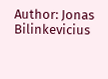Author: Jonas Bilinkevicius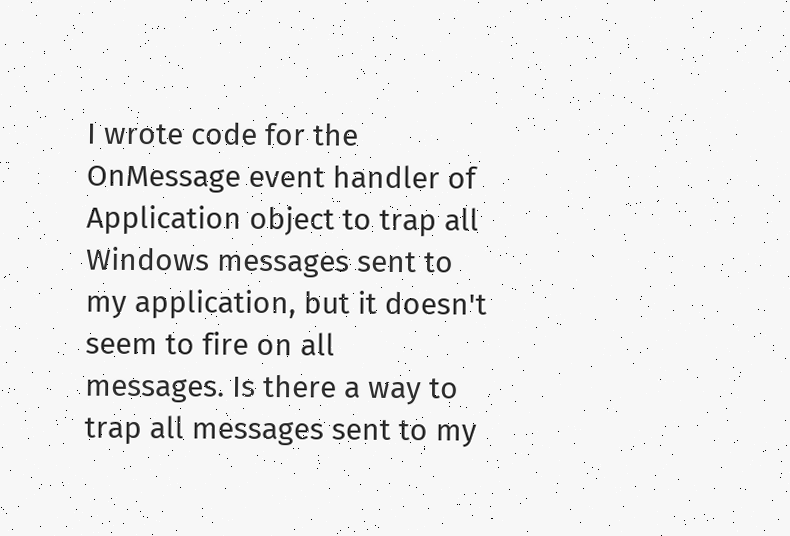I wrote code for the OnMessage event handler of Application object to trap all
Windows messages sent to my application, but it doesn't seem to fire on all
messages. Is there a way to trap all messages sent to my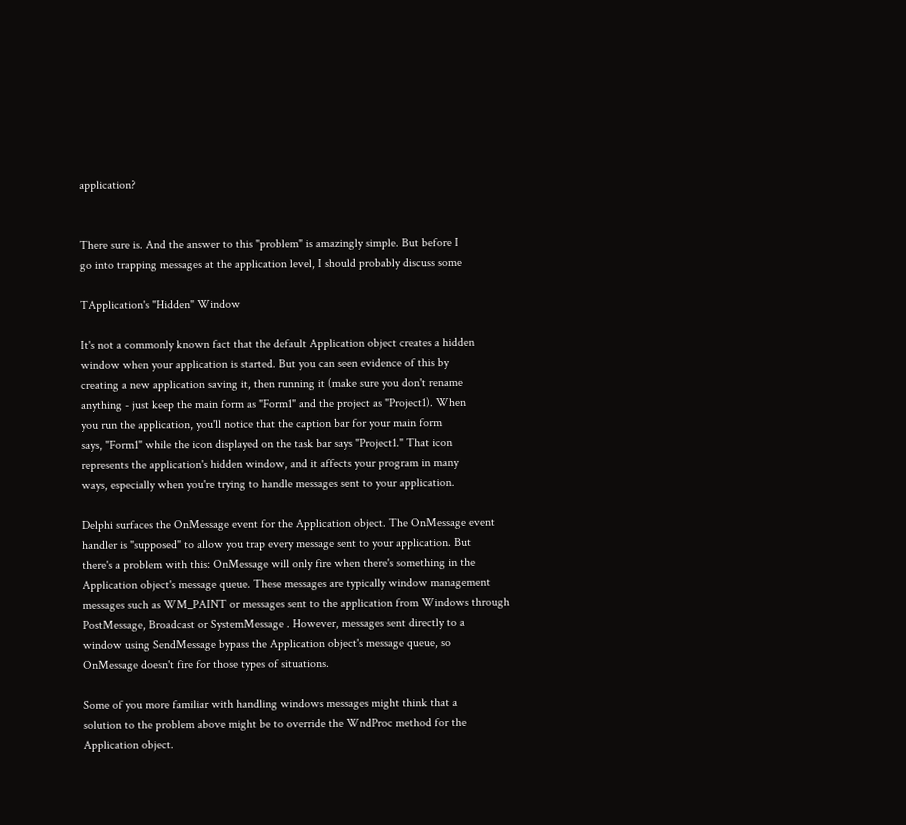application?


There sure is. And the answer to this "problem" is amazingly simple. But before I
go into trapping messages at the application level, I should probably discuss some

TApplication's "Hidden" Window

It's not a commonly known fact that the default Application object creates a hidden
window when your application is started. But you can seen evidence of this by
creating a new application saving it, then running it (make sure you don't rename
anything - just keep the main form as "Form1" and the project as "Project1). When
you run the application, you'll notice that the caption bar for your main form
says, "Form1" while the icon displayed on the task bar says "Project1." That icon
represents the application's hidden window, and it affects your program in many
ways, especially when you're trying to handle messages sent to your application.

Delphi surfaces the OnMessage event for the Application object. The OnMessage event
handler is "supposed" to allow you trap every message sent to your application. But
there's a problem with this: OnMessage will only fire when there's something in the
Application object's message queue. These messages are typically window management
messages such as WM_PAINT or messages sent to the application from Windows through
PostMessage, Broadcast or SystemMessage . However, messages sent directly to a
window using SendMessage bypass the Application object's message queue, so
OnMessage doesn't fire for those types of situations.

Some of you more familiar with handling windows messages might think that a
solution to the problem above might be to override the WndProc method for the
Application object.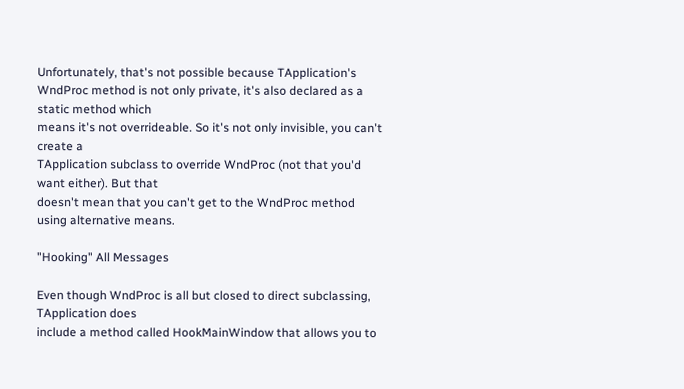Unfortunately, that's not possible because TApplication's
WndProc method is not only private, it's also declared as a static method which
means it's not overrideable. So it's not only invisible, you can't create a
TApplication subclass to override WndProc (not that you'd want either). But that
doesn't mean that you can't get to the WndProc method using alternative means.

"Hooking" All Messages

Even though WndProc is all but closed to direct subclassing, TApplication does
include a method called HookMainWindow that allows you to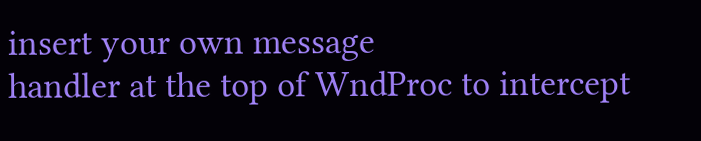insert your own message
handler at the top of WndProc to intercept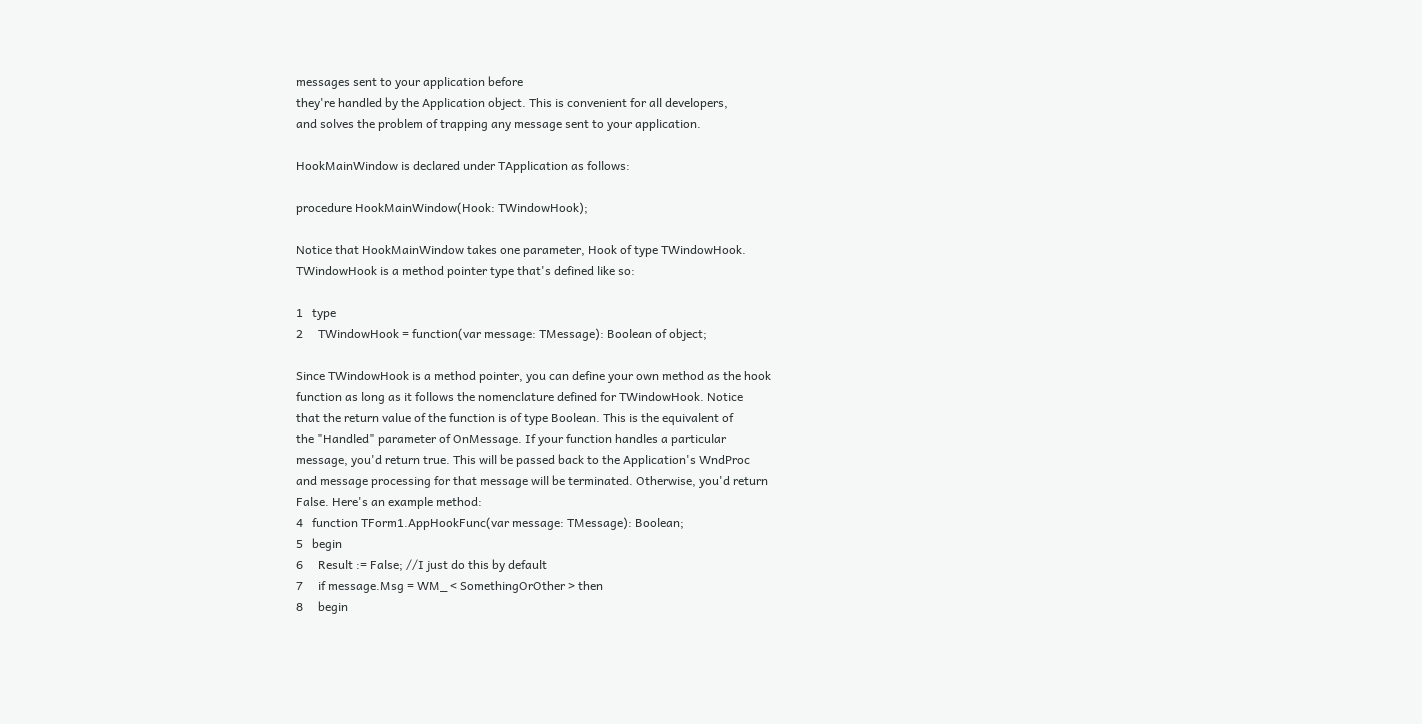messages sent to your application before
they're handled by the Application object. This is convenient for all developers,
and solves the problem of trapping any message sent to your application.

HookMainWindow is declared under TApplication as follows:

procedure HookMainWindow(Hook: TWindowHook);

Notice that HookMainWindow takes one parameter, Hook of type TWindowHook.
TWindowHook is a method pointer type that's defined like so:

1   type
2     TWindowHook = function(var message: TMessage): Boolean of object;

Since TWindowHook is a method pointer, you can define your own method as the hook
function as long as it follows the nomenclature defined for TWindowHook. Notice
that the return value of the function is of type Boolean. This is the equivalent of
the "Handled" parameter of OnMessage. If your function handles a particular
message, you'd return true. This will be passed back to the Application's WndProc
and message processing for that message will be terminated. Otherwise, you'd return
False. Here's an example method:
4   function TForm1.AppHookFunc(var message: TMessage): Boolean;
5   begin
6     Result := False; //I just do this by default
7     if message.Msg = WM_ < SomethingOrOther > then
8     begin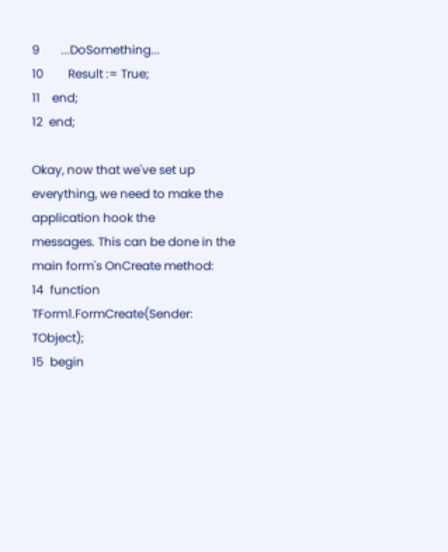9       ...DoSomething...
10        Result := True;
11    end;
12  end;

Okay, now that we've set up everything, we need to make the application hook the
messages. This can be done in the main form's OnCreate method:
14  function TForm1.FormCreate(Sender: TObject);
15  begin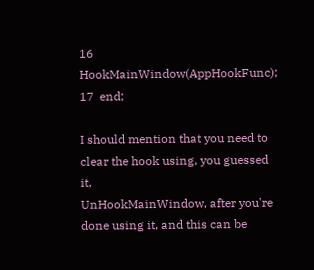16    HookMainWindow(AppHookFunc);
17  end;

I should mention that you need to clear the hook using, you guessed it,
UnHookMainWindow, after you're done using it, and this can be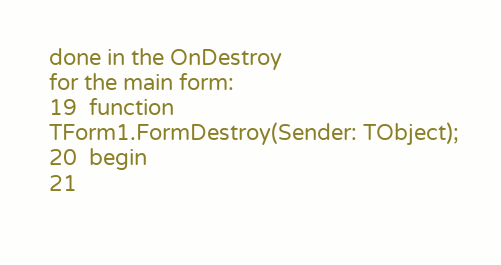done in the OnDestroy
for the main form:
19  function TForm1.FormDestroy(Sender: TObject);
20  begin
21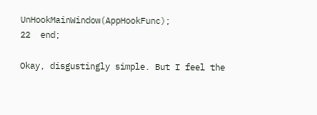UnHookMainWindow(AppHookFunc);
22  end;

Okay, disgustingly simple. But I feel the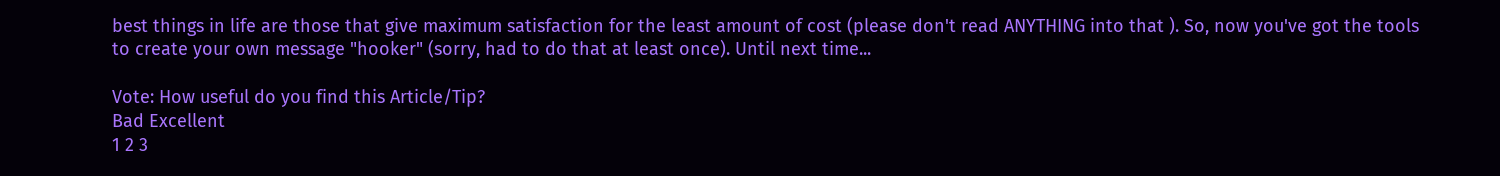best things in life are those that give maximum satisfaction for the least amount of cost (please don't read ANYTHING into that ). So, now you've got the tools to create your own message "hooker" (sorry, had to do that at least once). Until next time...

Vote: How useful do you find this Article/Tip?
Bad Excellent
1 2 3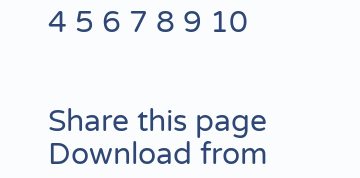4 5 6 7 8 9 10


Share this page
Download from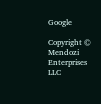Google

Copyright © Mendozi Enterprises LLC